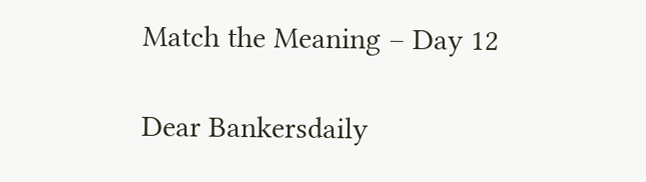Match the Meaning – Day 12

Dear Bankersdaily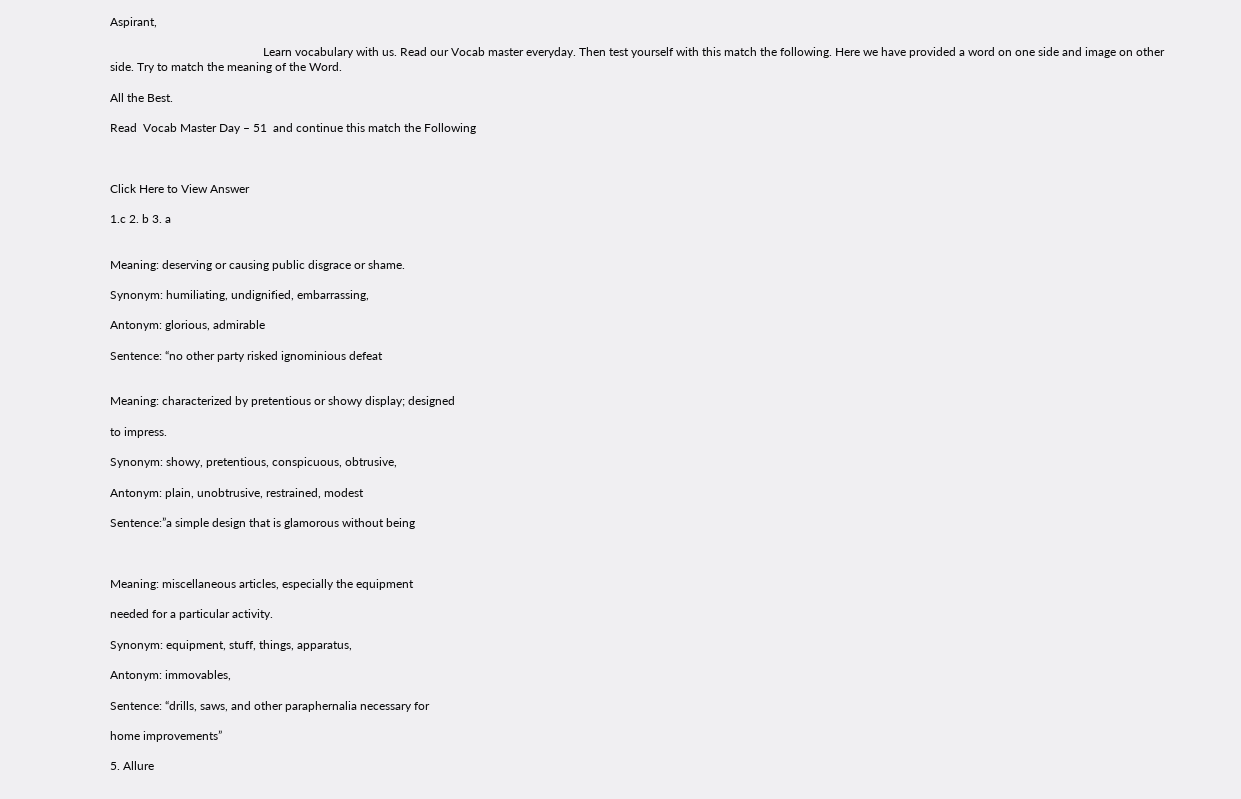Aspirant,

                                                   Learn vocabulary with us. Read our Vocab master everyday. Then test yourself with this match the following. Here we have provided a word on one side and image on other side. Try to match the meaning of the Word.

All the Best.

Read  Vocab Master Day – 51  and continue this match the Following



Click Here to View Answer

1.c 2. b 3. a


Meaning: deserving or causing public disgrace or shame.

Synonym: humiliating, undignified, embarrassing,

Antonym: glorious, admirable

Sentence: “no other party risked ignominious defeat


Meaning: characterized by pretentious or showy display; designed

to impress.

Synonym: showy, pretentious, conspicuous, obtrusive,

Antonym: plain, unobtrusive, restrained, modest

Sentence:”a simple design that is glamorous without being



Meaning: miscellaneous articles, especially the equipment

needed for a particular activity.

Synonym: equipment, stuff, things, apparatus,

Antonym: immovables,

Sentence: “drills, saws, and other paraphernalia necessary for

home improvements”

5. Allure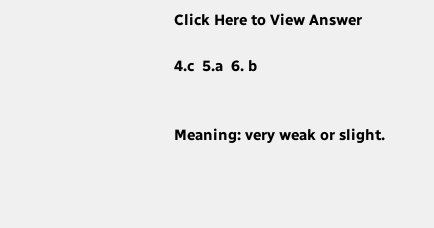Click Here to View Answer

4.c  5.a  6. b


Meaning: very weak or slight.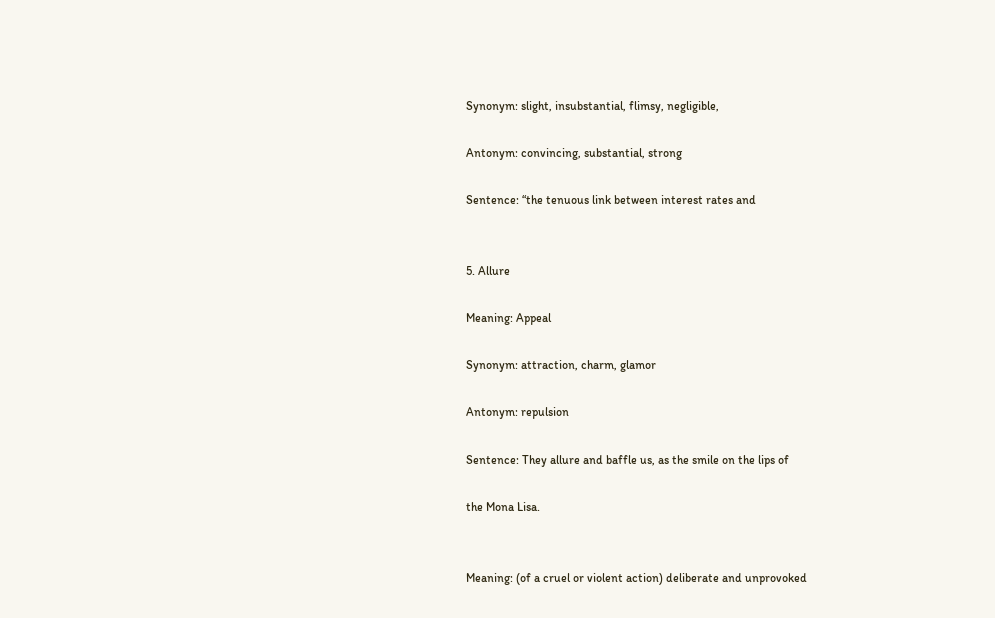Synonym: slight, insubstantial, flimsy, negligible,

Antonym: convincing, substantial, strong

Sentence: “the tenuous link between interest rates and


5. Allure

Meaning: Appeal

Synonym: attraction, charm, glamor

Antonym: repulsion

Sentence: They allure and baffle us, as the smile on the lips of

the Mona Lisa.


Meaning: (of a cruel or violent action) deliberate and unprovoked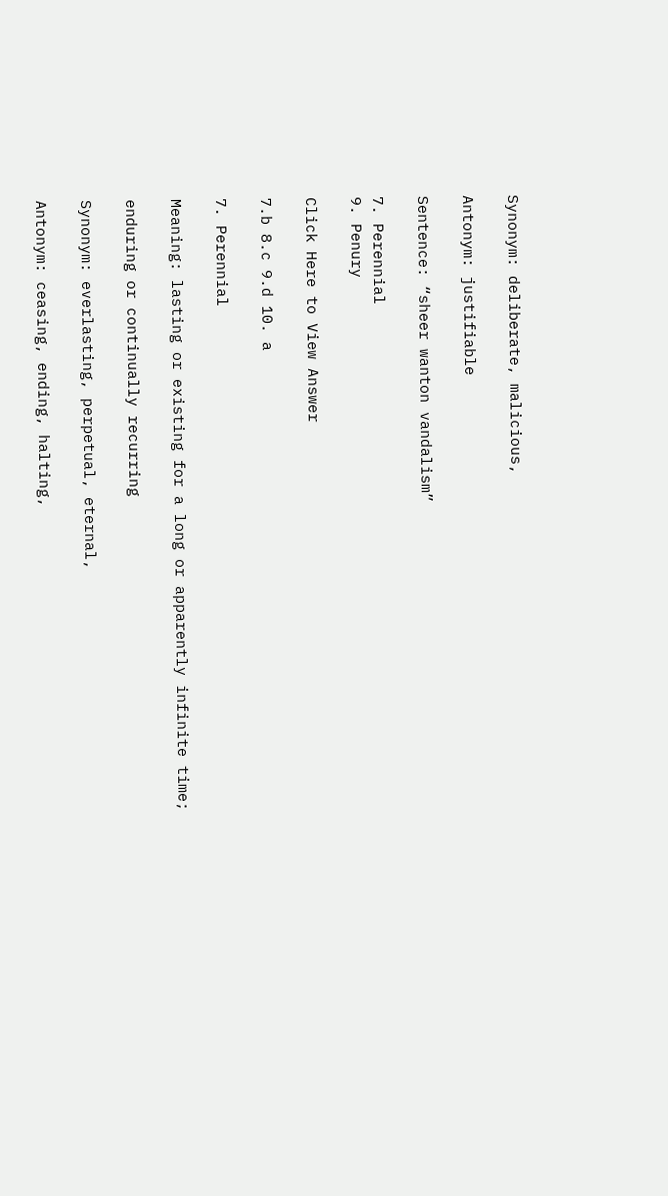Synonym: deliberate, malicious,

Antonym: justifiable

Sentence: “sheer wanton vandalism”

7. Perennial
9. Penury

Click Here to View Answer

7.b 8.c 9.d 10. a

7. Perennial

Meaning: lasting or existing for a long or apparently infinite time;

enduring or continually recurring

Synonym: everlasting, perpetual, eternal,

Antonym: ceasing, ending, halting,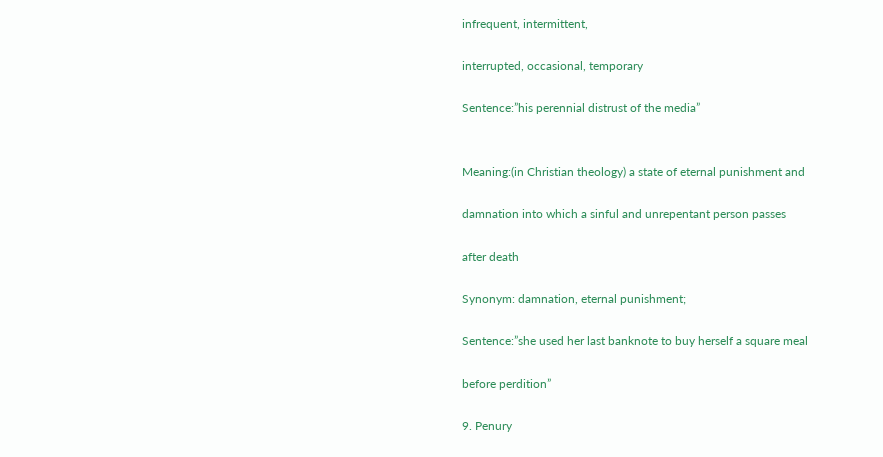infrequent, intermittent,

interrupted, occasional, temporary

Sentence:”his perennial distrust of the media”


Meaning:(in Christian theology) a state of eternal punishment and

damnation into which a sinful and unrepentant person passes

after death

Synonym: damnation, eternal punishment;

Sentence:”she used her last banknote to buy herself a square meal

before perdition”

9. Penury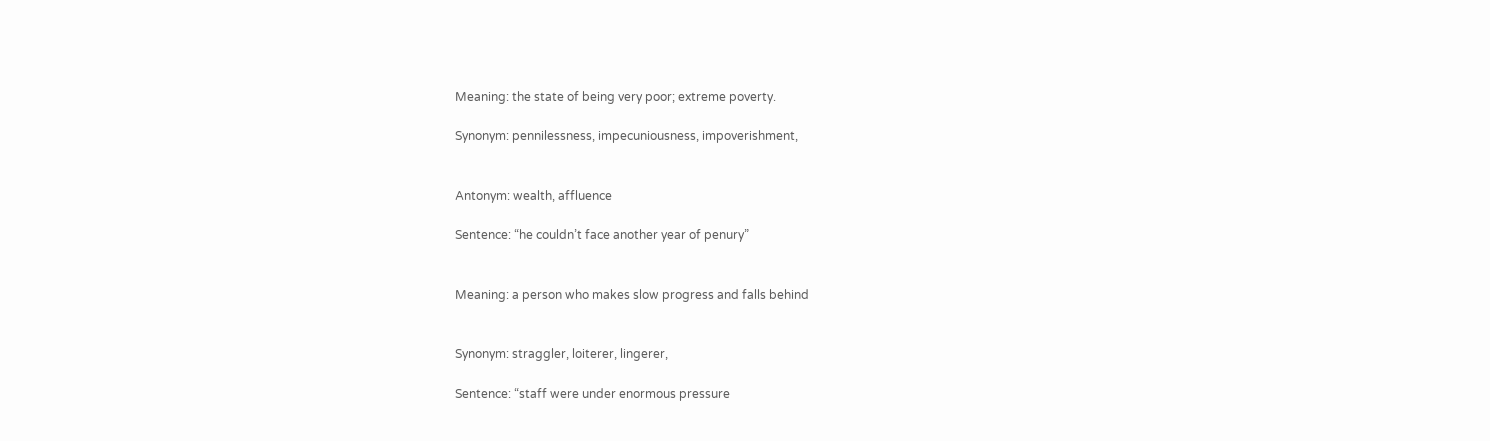Meaning: the state of being very poor; extreme poverty.

Synonym: pennilessness, impecuniousness, impoverishment,


Antonym: wealth, affluence

Sentence: “he couldn’t face another year of penury”


Meaning: a person who makes slow progress and falls behind


Synonym: straggler, loiterer, lingerer,

Sentence: “staff were under enormous pressure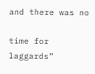and there was no

time for laggards”